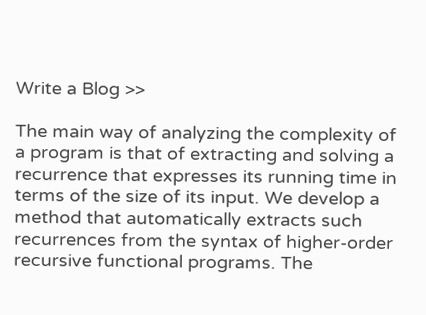Write a Blog >>

The main way of analyzing the complexity of a program is that of extracting and solving a recurrence that expresses its running time in terms of the size of its input. We develop a method that automatically extracts such recurrences from the syntax of higher-order recursive functional programs. The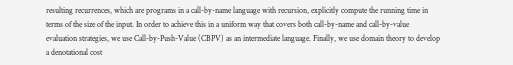resulting recurrences, which are programs in a call-by-name language with recursion, explicitly compute the running time in terms of the size of the input. In order to achieve this in a uniform way that covers both call-by-name and call-by-value evaluation strategies, we use Call-by-Push-Value (CBPV) as an intermediate language. Finally, we use domain theory to develop a denotational cost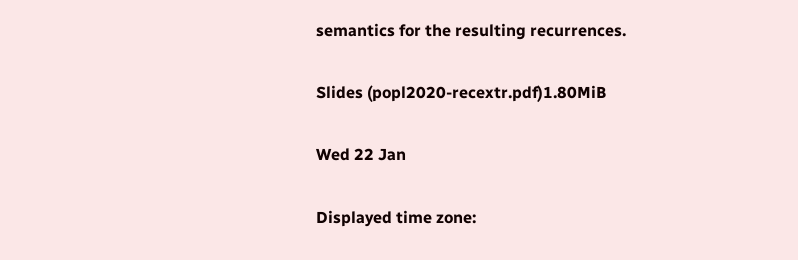semantics for the resulting recurrences.

Slides (popl2020-recextr.pdf)1.80MiB

Wed 22 Jan

Displayed time zone: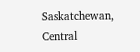Saskatchewan, Central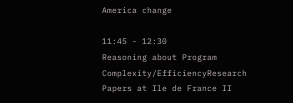America change

11:45 - 12:30
Reasoning about Program Complexity/EfficiencyResearch Papers at Ile de France II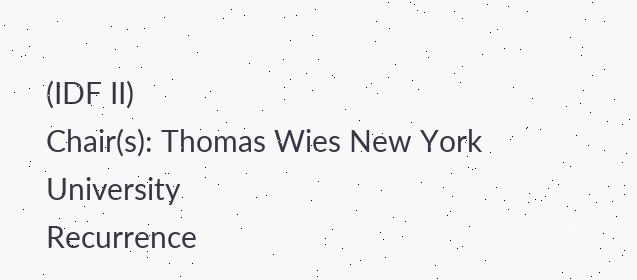(IDF II)
Chair(s): Thomas Wies New York University
Recurrence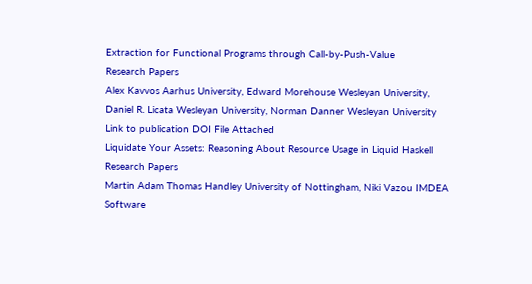Extraction for Functional Programs through Call-by-Push-Value
Research Papers
Alex Kavvos Aarhus University, Edward Morehouse Wesleyan University, Daniel R. Licata Wesleyan University, Norman Danner Wesleyan University
Link to publication DOI File Attached
Liquidate Your Assets: Reasoning About Resource Usage in Liquid Haskell
Research Papers
Martin Adam Thomas Handley University of Nottingham, Niki Vazou IMDEA Software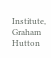Institute, Graham Hutton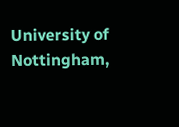University of Nottingham,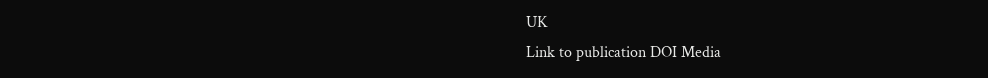UK
Link to publication DOI Media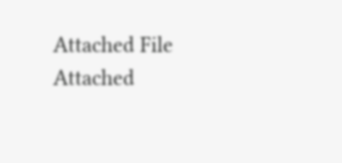Attached File Attached